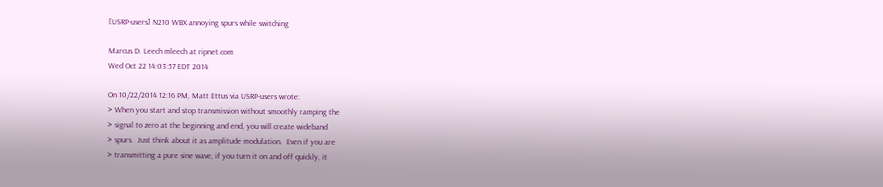[USRP-users] N210 WBX annoying spurs while switching

Marcus D. Leech mleech at ripnet.com
Wed Oct 22 14:03:57 EDT 2014

On 10/22/2014 12:16 PM, Matt Ettus via USRP-users wrote:
> When you start and stop transmission without smoothly ramping the
> signal to zero at the beginning and end, you will create wideband
> spurs.  Just think about it as amplitude modulation.  Even if you are
> transmitting a pure sine wave, if you turn it on and off quickly, it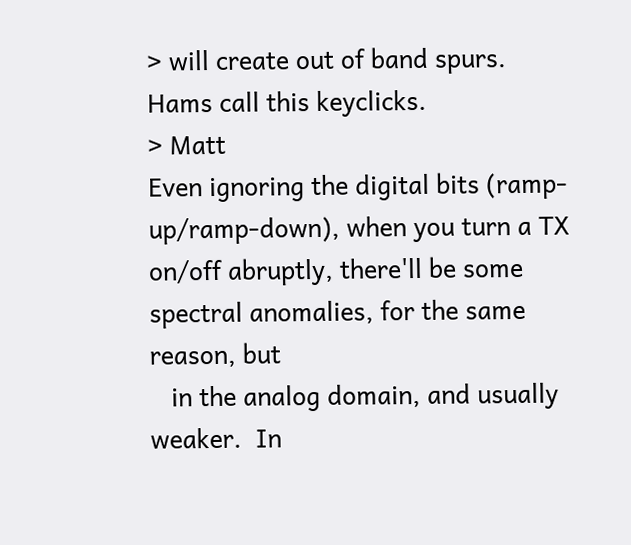> will create out of band spurs.  Hams call this keyclicks.
> Matt
Even ignoring the digital bits (ramp-up/ramp-down), when you turn a TX
on/off abruptly, there'll be some spectral anomalies, for the same
reason, but
   in the analog domain, and usually weaker.  In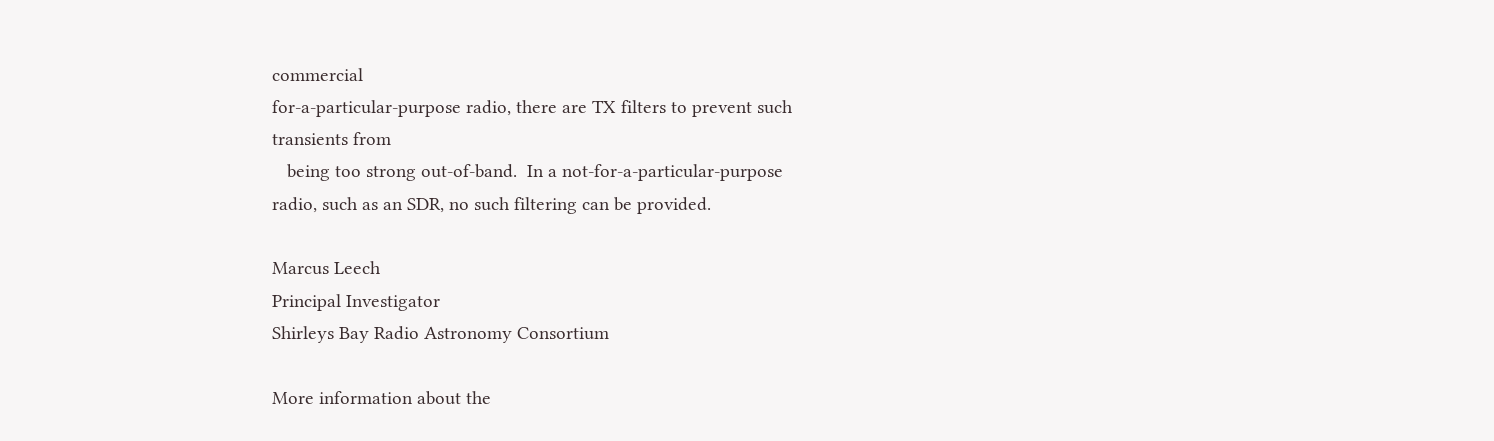commercial
for-a-particular-purpose radio, there are TX filters to prevent such
transients from
   being too strong out-of-band.  In a not-for-a-particular-purpose
radio, such as an SDR, no such filtering can be provided.

Marcus Leech
Principal Investigator
Shirleys Bay Radio Astronomy Consortium

More information about the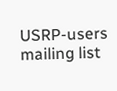USRP-users mailing list